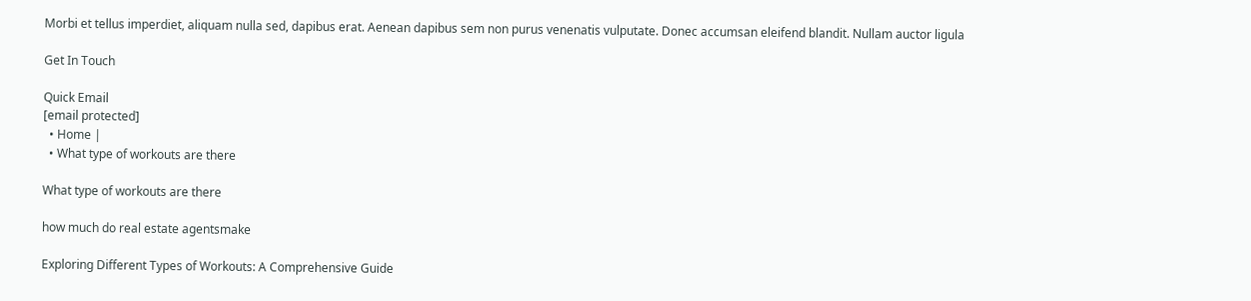Morbi et tellus imperdiet, aliquam nulla sed, dapibus erat. Aenean dapibus sem non purus venenatis vulputate. Donec accumsan eleifend blandit. Nullam auctor ligula

Get In Touch

Quick Email
[email protected]
  • Home |
  • What type of workouts are there

What type of workouts are there

how much do real estate agentsmake

Exploring Different Types of Workouts: A Comprehensive Guide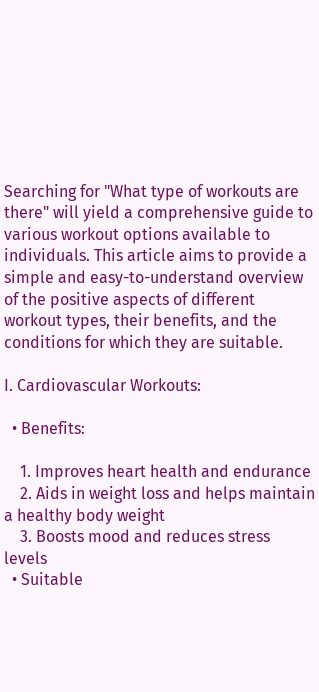Searching for "What type of workouts are there" will yield a comprehensive guide to various workout options available to individuals. This article aims to provide a simple and easy-to-understand overview of the positive aspects of different workout types, their benefits, and the conditions for which they are suitable.

I. Cardiovascular Workouts:

  • Benefits:

    1. Improves heart health and endurance
    2. Aids in weight loss and helps maintain a healthy body weight
    3. Boosts mood and reduces stress levels
  • Suitable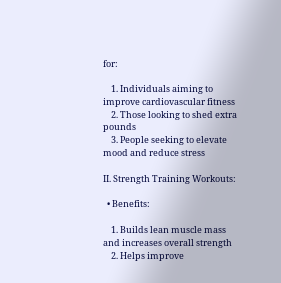for:

    1. Individuals aiming to improve cardiovascular fitness
    2. Those looking to shed extra pounds
    3. People seeking to elevate mood and reduce stress

II. Strength Training Workouts:

  • Benefits:

    1. Builds lean muscle mass and increases overall strength
    2. Helps improve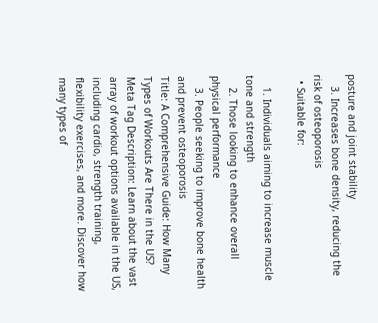posture and joint stability
    3. Increases bone density, reducing the risk of osteoporosis
  • Suitable for:

    1. Individuals aiming to increase muscle tone and strength
    2. Those looking to enhance overall physical performance
    3. People seeking to improve bone health and prevent osteoporosis
Title: A Comprehensive Guide: How Many Types of Workouts Are There in the US? Meta Tag Description: Learn about the vast array of workout options available in the US, including cardio, strength training, flexibility exercises, and more. Discover how many types of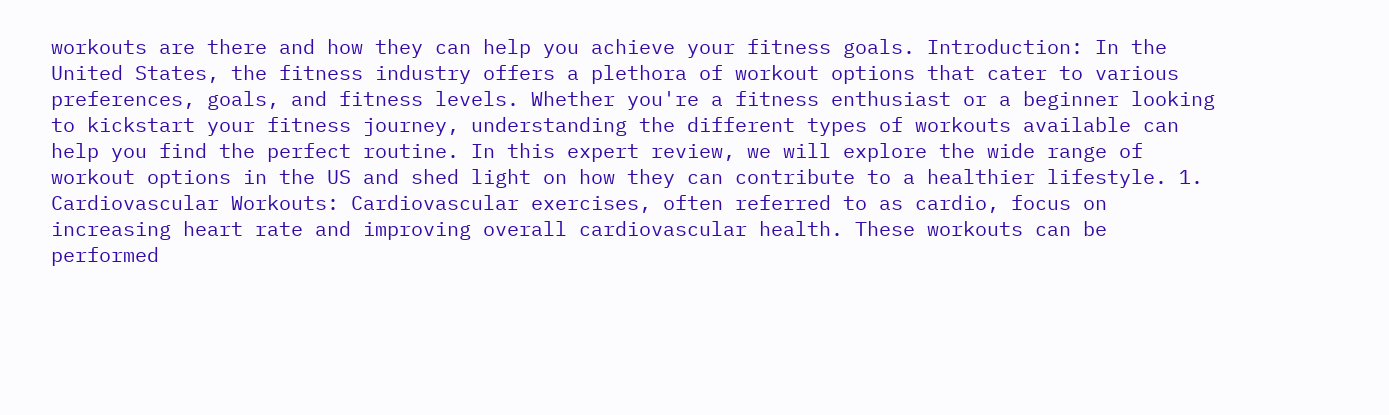workouts are there and how they can help you achieve your fitness goals. Introduction: In the United States, the fitness industry offers a plethora of workout options that cater to various preferences, goals, and fitness levels. Whether you're a fitness enthusiast or a beginner looking to kickstart your fitness journey, understanding the different types of workouts available can help you find the perfect routine. In this expert review, we will explore the wide range of workout options in the US and shed light on how they can contribute to a healthier lifestyle. 1. Cardiovascular Workouts: Cardiovascular exercises, often referred to as cardio, focus on increasing heart rate and improving overall cardiovascular health. These workouts can be performed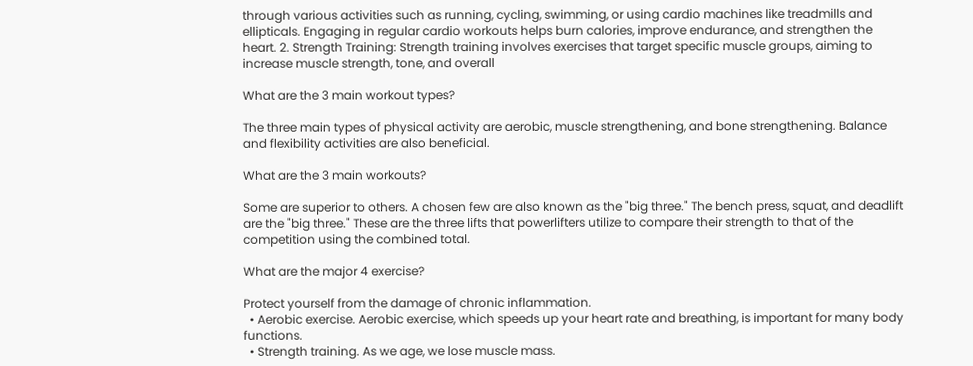through various activities such as running, cycling, swimming, or using cardio machines like treadmills and ellipticals. Engaging in regular cardio workouts helps burn calories, improve endurance, and strengthen the heart. 2. Strength Training: Strength training involves exercises that target specific muscle groups, aiming to increase muscle strength, tone, and overall

What are the 3 main workout types?

The three main types of physical activity are aerobic, muscle strengthening, and bone strengthening. Balance and flexibility activities are also beneficial.

What are the 3 main workouts?

Some are superior to others. A chosen few are also known as the "big three." The bench press, squat, and deadlift are the "big three." These are the three lifts that powerlifters utilize to compare their strength to that of the competition using the combined total.

What are the major 4 exercise?

Protect yourself from the damage of chronic inflammation.
  • Aerobic exercise. Aerobic exercise, which speeds up your heart rate and breathing, is important for many body functions.
  • Strength training. As we age, we lose muscle mass.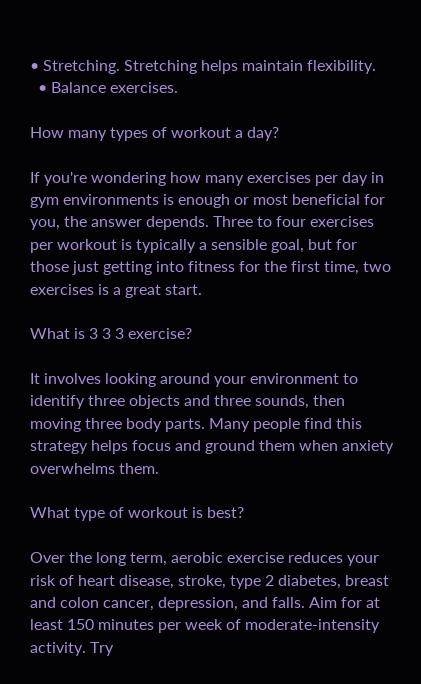• Stretching. Stretching helps maintain flexibility.
  • Balance exercises.

How many types of workout a day?

If you're wondering how many exercises per day in gym environments is enough or most beneficial for you, the answer depends. Three to four exercises per workout is typically a sensible goal, but for those just getting into fitness for the first time, two exercises is a great start.

What is 3 3 3 exercise?

It involves looking around your environment to identify three objects and three sounds, then moving three body parts. Many people find this strategy helps focus and ground them when anxiety overwhelms them.

What type of workout is best?

Over the long term, aerobic exercise reduces your risk of heart disease, stroke, type 2 diabetes, breast and colon cancer, depression, and falls. Aim for at least 150 minutes per week of moderate-intensity activity. Try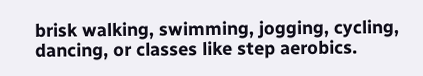brisk walking, swimming, jogging, cycling, dancing, or classes like step aerobics.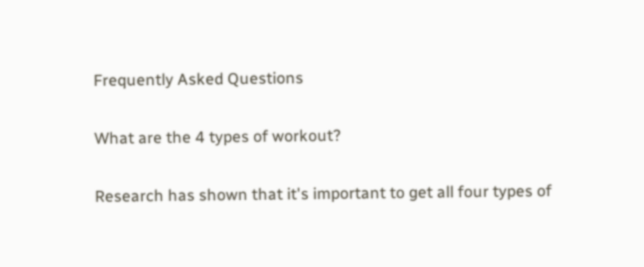Frequently Asked Questions

What are the 4 types of workout?

Research has shown that it's important to get all four types of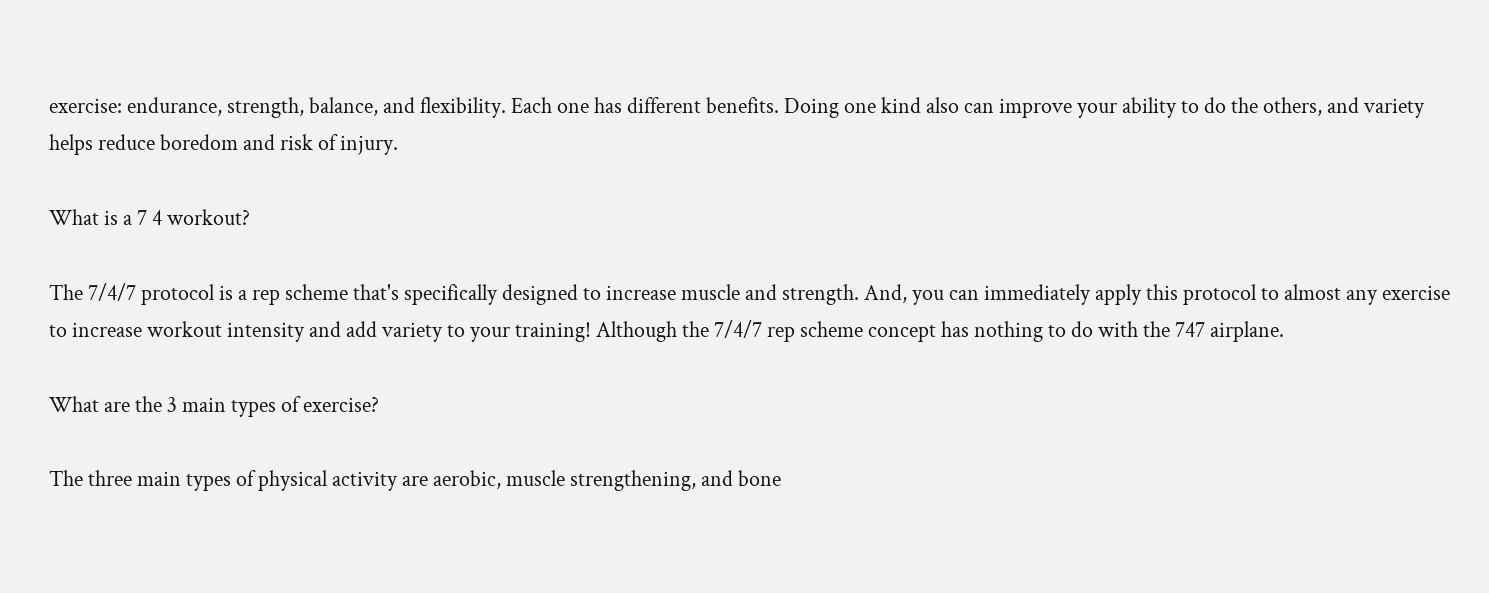exercise: endurance, strength, balance, and flexibility. Each one has different benefits. Doing one kind also can improve your ability to do the others, and variety helps reduce boredom and risk of injury.

What is a 7 4 workout?

The 7/4/7 protocol is a rep scheme that's specifically designed to increase muscle and strength. And, you can immediately apply this protocol to almost any exercise to increase workout intensity and add variety to your training! Although the 7/4/7 rep scheme concept has nothing to do with the 747 airplane.

What are the 3 main types of exercise?

The three main types of physical activity are aerobic, muscle strengthening, and bone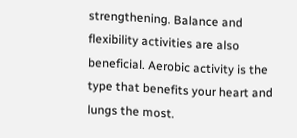strengthening. Balance and flexibility activities are also beneficial. Aerobic activity is the type that benefits your heart and lungs the most.